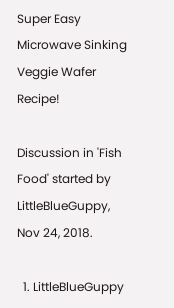Super Easy Microwave Sinking Veggie Wafer Recipe!

Discussion in 'Fish Food' started by LittleBlueGuppy, Nov 24, 2018.

  1. LittleBlueGuppy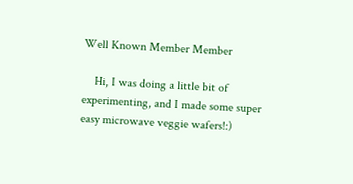Well Known Member Member

    Hi, I was doing a little bit of experimenting, and I made some super easy microwave veggie wafers!:)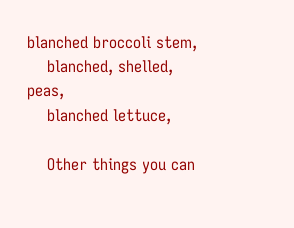blanched broccoli stem,
    blanched, shelled, peas,
    blanched lettuce,

    Other things you can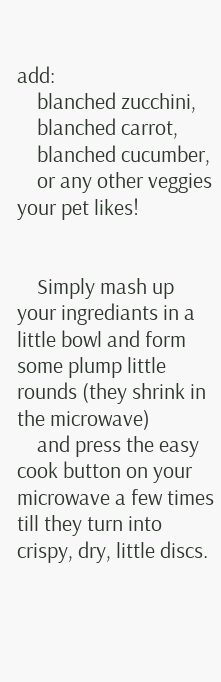add:
    blanched zucchini,
    blanched carrot,
    blanched cucumber,
    or any other veggies your pet likes!


    Simply mash up your ingrediants in a little bowl and form some plump little rounds (they shrink in the microwave)
    and press the easy cook button on your microwave a few times till they turn into crispy, dry, little discs.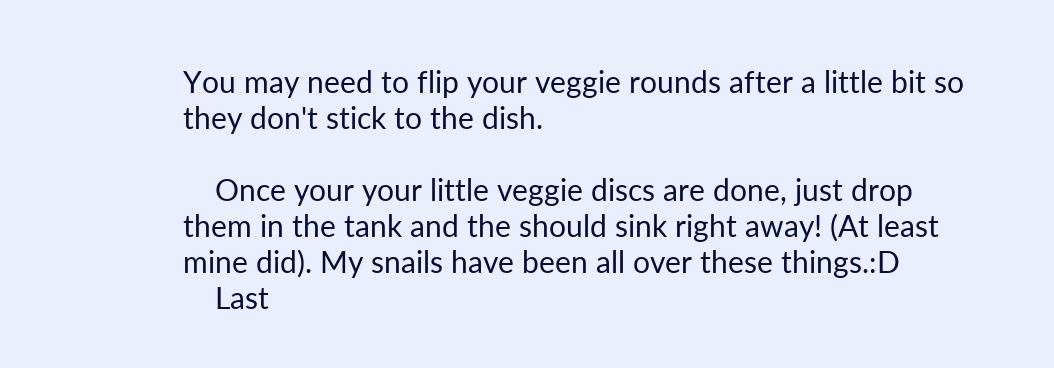You may need to flip your veggie rounds after a little bit so they don't stick to the dish.

    Once your your little veggie discs are done, just drop them in the tank and the should sink right away! (At least mine did). My snails have been all over these things.:D
    Last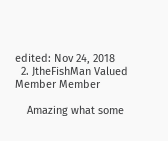edited: Nov 24, 2018
  2. JtheFishMan Valued Member Member

    Amazing what some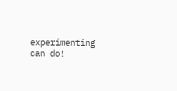experimenting can do!